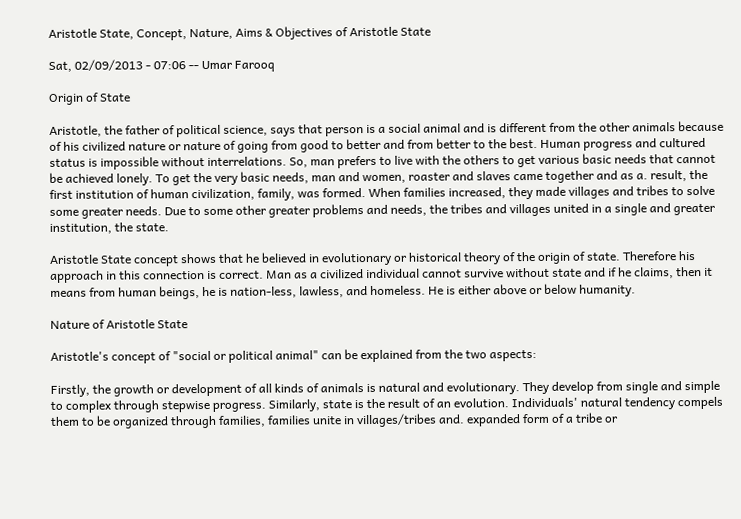Aristotle State, Concept, Nature, Aims & Objectives of Aristotle State

Sat, 02/09/2013 - 07:06 -- Umar Farooq

Origin of State

Aristotle, the father of political science, says that person is a social animal and is different from the other animals because of his civilized nature or nature of going from good to better and from better to the best. Human progress and cultured status is impossible without interrelations. So, man prefers to live with the others to get various basic needs that cannot be achieved lonely. To get the very basic needs, man and women, roaster and slaves came together and as a. result, the first institution of human civilization, family, was formed. When families increased, they made villages and tribes to solve some greater needs. Due to some other greater problems and needs, the tribes and villages united in a single and greater institution, the state.

Aristotle State concept shows that he believed in evolutionary or historical theory of the origin of state. Therefore his approach in this connection is correct. Man as a civilized individual cannot survive without state and if he claims, then it means from human beings, he is nation-less, lawless, and homeless. He is either above or below humanity.

Nature of Aristotle State

Aristotle's concept of "social or political animal" can be explained from the two aspects:

Firstly, the growth or development of all kinds of animals is natural and evolutionary. They develop from single and simple to complex through stepwise progress. Similarly, state is the result of an evolution. Individuals' natural tendency compels them to be organized through families, families unite in villages/tribes and. expanded form of a tribe or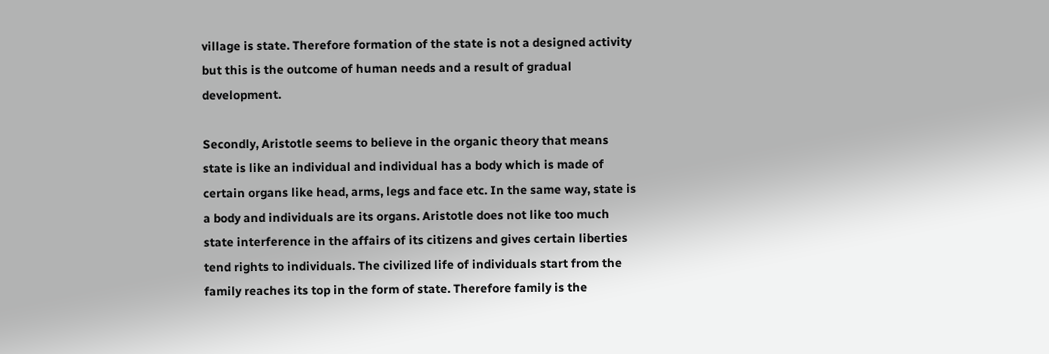village is state. Therefore formation of the state is not a designed activity but this is the outcome of human needs and a result of gradual development.

Secondly, Aristotle seems to believe in the organic theory that means state is like an individual and individual has a body which is made of certain organs like head, arms, legs and face etc. In the same way, state is a body and individuals are its organs. Aristotle does not like too much state interference in the affairs of its citizens and gives certain liberties tend rights to individuals. The civilized life of individuals start from the family reaches its top in the form of state. Therefore family is the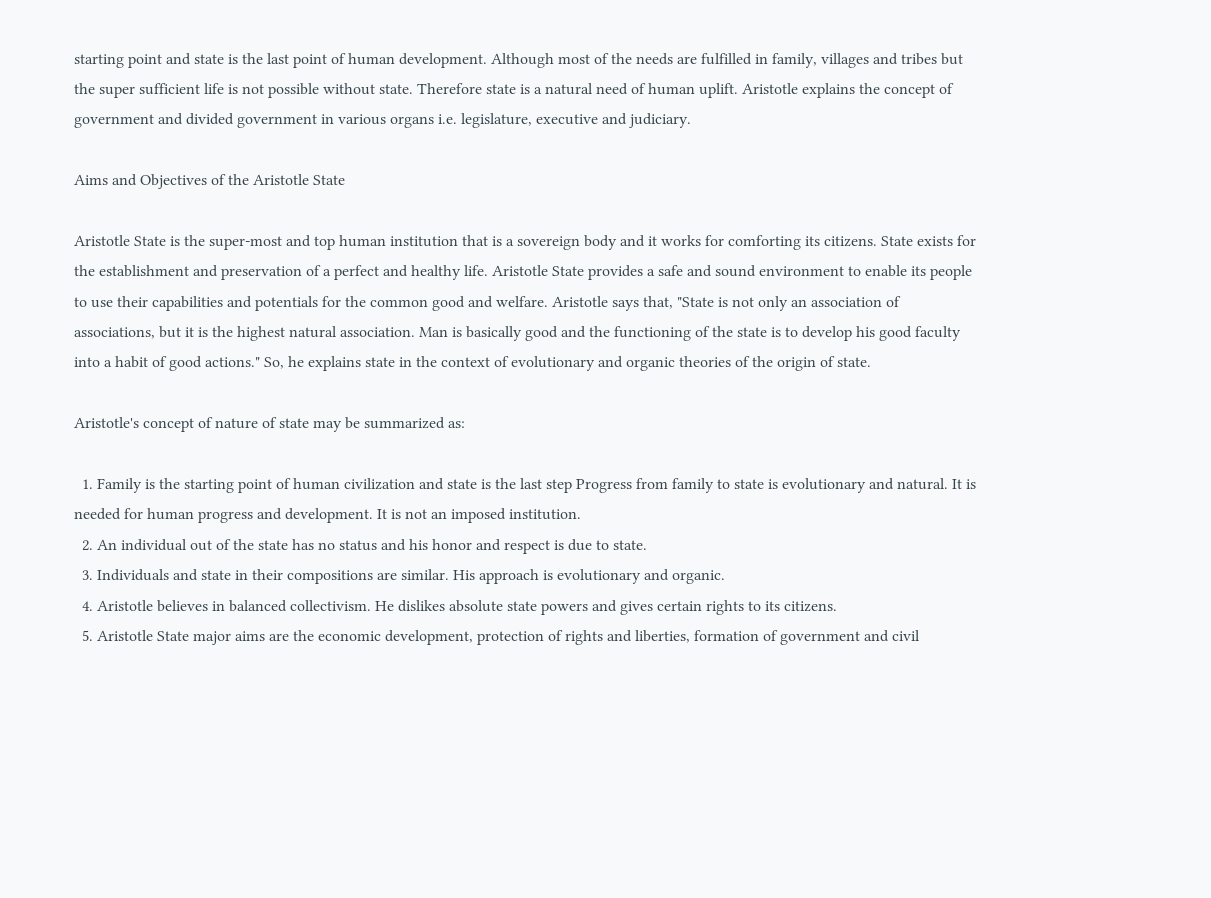starting point and state is the last point of human development. Although most of the needs are fulfilled in family, villages and tribes but the super sufficient life is not possible without state. Therefore state is a natural need of human uplift. Aristotle explains the concept of government and divided government in various organs i.e. legislature, executive and judiciary.

Aims and Objectives of the Aristotle State

Aristotle State is the super-most and top human institution that is a sovereign body and it works for comforting its citizens. State exists for the establishment and preservation of a perfect and healthy life. Aristotle State provides a safe and sound environment to enable its people to use their capabilities and potentials for the common good and welfare. Aristotle says that, "State is not only an association of associations, but it is the highest natural association. Man is basically good and the functioning of the state is to develop his good faculty into a habit of good actions." So, he explains state in the context of evolutionary and organic theories of the origin of state.

Aristotle's concept of nature of state may be summarized as:

  1. Family is the starting point of human civilization and state is the last step Progress from family to state is evolutionary and natural. It is needed for human progress and development. It is not an imposed institution.
  2. An individual out of the state has no status and his honor and respect is due to state.
  3. Individuals and state in their compositions are similar. His approach is evolutionary and organic.
  4. Aristotle believes in balanced collectivism. He dislikes absolute state powers and gives certain rights to its citizens.
  5. Aristotle State major aims are the economic development, protection of rights and liberties, formation of government and civil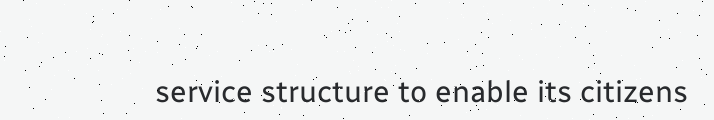service structure to enable its citizens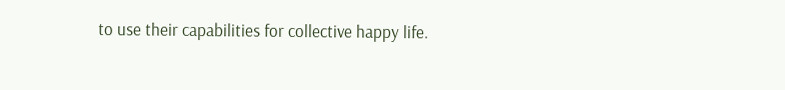to use their capabilities for collective happy life.